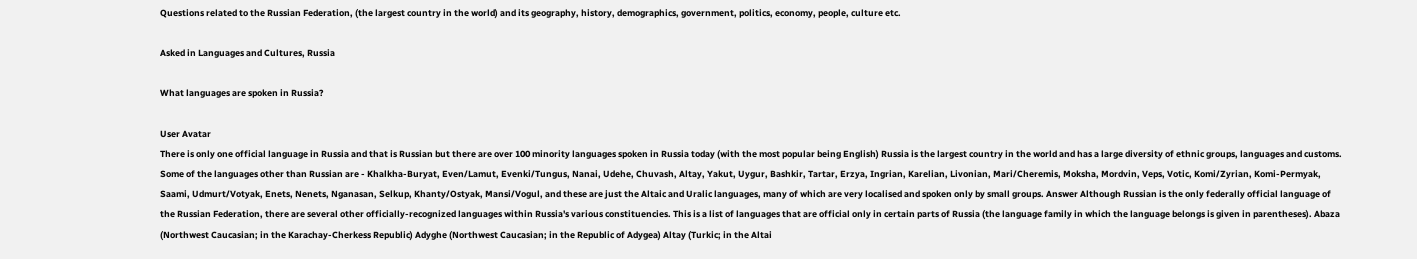Questions related to the Russian Federation, (the largest country in the world) and its geography, history, demographics, government, politics, economy, people, culture etc.

Asked in Languages and Cultures, Russia

What languages are spoken in Russia?

User Avatar
There is only one official language in Russia and that is Russian but there are over 100 minority languages spoken in Russia today (with the most popular being English) Russia is the largest country in the world and has a large diversity of ethnic groups, languages and customs. Some of the languages other than Russian are - Khalkha-Buryat, Even/Lamut, Evenki/Tungus, Nanai, Udehe, Chuvash, Altay, Yakut, Uygur, Bashkir, Tartar, Erzya, Ingrian, Karelian, Livonian, Mari/Cheremis, Moksha, Mordvin, Veps, Votic, Komi/Zyrian, Komi-Permyak, Saami, Udmurt/Votyak, Enets, Nenets, Nganasan, Selkup, Khanty/Ostyak, Mansi/Vogul, and these are just the Altaic and Uralic languages, many of which are very localised and spoken only by small groups. Answer Although Russian is the only federally official language of the Russian Federation, there are several other officially-recognized languages within Russia's various constituencies. This is a list of languages that are official only in certain parts of Russia (the language family in which the language belongs is given in parentheses). Abaza (Northwest Caucasian; in the Karachay-Cherkess Republic) Adyghe (Northwest Caucasian; in the Republic of Adygea) Altay (Turkic; in the Altai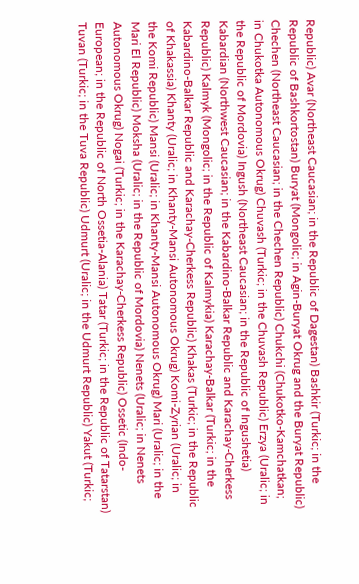Republic) Avar (Northeast Caucasian; in the Republic of Dagestan) Bashkir (Turkic; in the Republic of Bashkortostan) Buryat (Mongolic; in Agin-Buryat Okrug and the Buryat Republic) Chechen (Northeast Caucasian; in the Chechen Republic) Chukchi (Chukotko-Kamchatkan; in Chukotka Autonomous Okrug) Chuvash (Turkic; in the Chuvash Republic) Erzya (Uralic; in the Republic of Mordovia) Ingush (Northeast Caucasian; in the Republic of Ingushetia) Kabardian (Northwest Caucasian; in the Kabardino-Balkar Republic and Karachay-Cherkess Republic) Kalmyk (Mongolic; in the Republic of Kalmykia) Karachay-Balkar (Turkic; in the Kabardino-Balkar Republic and Karachay-Cherkess Republic) Khakas (Turkic; in the Republic of Khakassia) Khanty (Uralic; in Khanty-Mansi Autonomous Okrug) Komi-Zyrian (Uralic; in the Komi Republic) Mansi (Uralic; in Khanty-Mansi Autonomous Okrug) Mari (Uralic; in the Mari El Republic) Moksha (Uralic; in the Republic of Mordovia) Nenets (Uralic; in Nenets Autonomous Okrug) Nogai (Turkic; in the Karachay-Cherkess Republic) Ossetic (Indo-European; in the Republic of North Ossetia-Alania) Tatar (Turkic; in the Republic of Tatarstan) Tuvan (Turkic; in the Tuva Republic) Udmurt (Uralic; in the Udmurt Republic) Yakut (Turkic;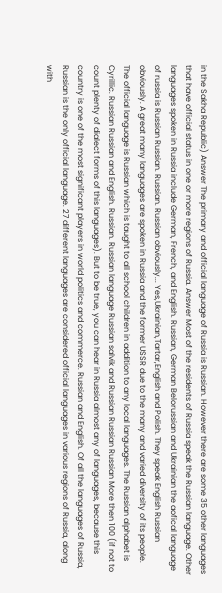in the Sakha Republic) Answer The primary and official language of Russia is Russian. However there are some 35 other languages that have official status in one or more regions of Russia. Answer Most of the residents of Russia speak the Russian language. Other languages spoken in Russia include German, French, and English. Russian, German Belorussian and Ukrainian the aofical language of russia is Russian Russian. Russian. Russian obviously... Yes,Ukrainian,Tartar,English and Polish. They speak English Russian obviously. A great many languages are spoken in Russia and the former USSR due to the many and varied diversity of its people. The official language is Russian which is taught to all school children in addition to any local languages. The Russian alphabet is Cyrillic. Russian Russian and English. Russian. Russian language Russian salvik and Russian Russian Russian More then 100 (if not to count plenty of dialect forms of this languages). But to be true, you can hear in Russia almost any of languages, because this country is one of the most significant players in world politics and commerce. Russian and English. Of all the languages of Russia, Russian is the only official language. 27 different languages are considered official languages in various regions of Russia, along with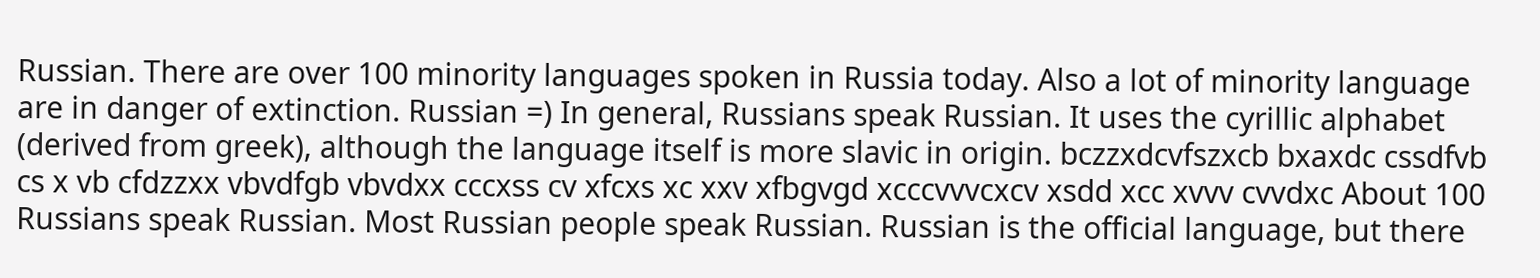Russian. There are over 100 minority languages spoken in Russia today. Also a lot of minority language are in danger of extinction. Russian =) In general, Russians speak Russian. It uses the cyrillic alphabet (derived from greek), although the language itself is more slavic in origin. bczzxdcvfszxcb bxaxdc cssdfvb cs x vb cfdzzxx vbvdfgb vbvdxx cccxss cv xfcxs xc xxv xfbgvgd xcccvvvcxcv xsdd xcc xvvv cvvdxc About 100 Russians speak Russian. Most Russian people speak Russian. Russian is the official language, but there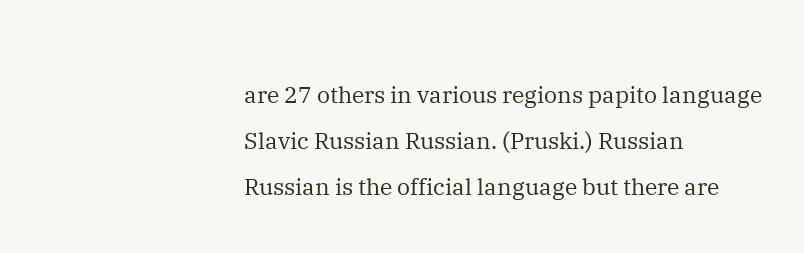are 27 others in various regions papito language Slavic Russian Russian. (Pruski.) Russian Russian is the official language but there are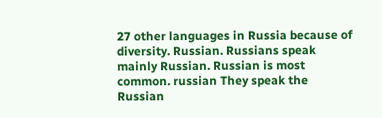27 other languages in Russia because of diversity. Russian. Russians speak mainly Russian. Russian is most common. russian They speak the Russian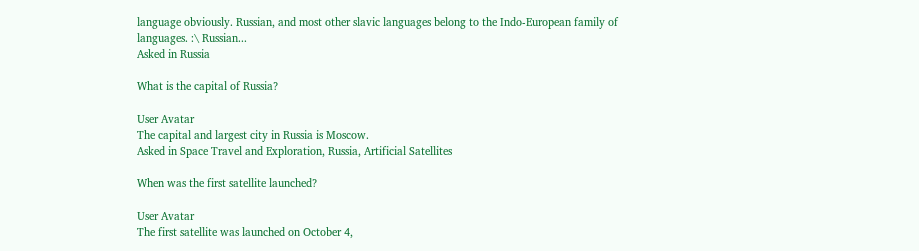language obviously. Russian, and most other slavic languages belong to the Indo-European family of languages. :\ Russian...
Asked in Russia

What is the capital of Russia?

User Avatar
The capital and largest city in Russia is Moscow.
Asked in Space Travel and Exploration, Russia, Artificial Satellites

When was the first satellite launched?

User Avatar
The first satellite was launched on October 4,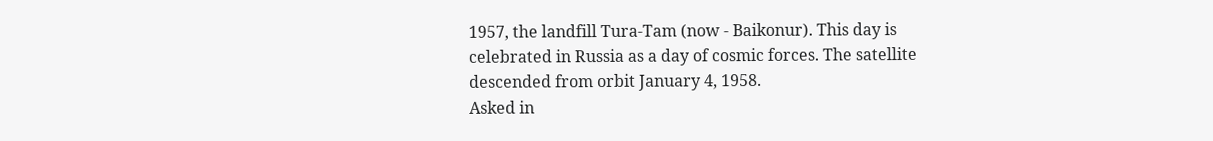1957, the landfill Tura-Tam (now - Baikonur). This day is celebrated in Russia as a day of cosmic forces. The satellite descended from orbit January 4, 1958.
Asked in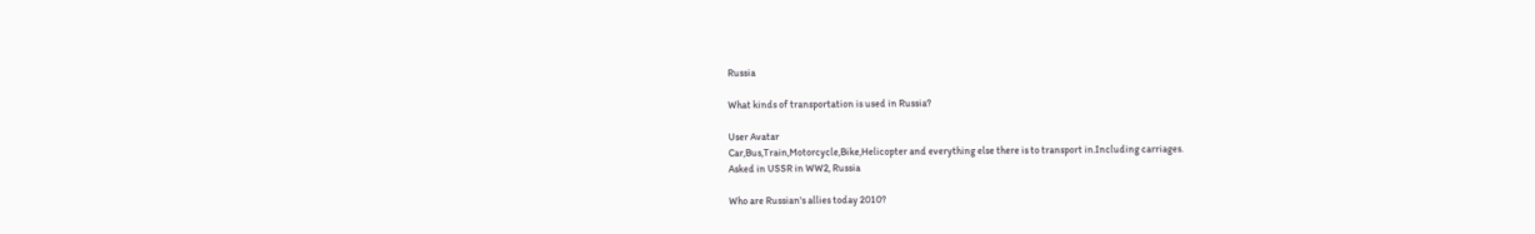Russia

What kinds of transportation is used in Russia?

User Avatar
Car,Bus,Train,Motorcycle,Bike,Helicopter and everything else there is to transport in.Including carriages.
Asked in USSR in WW2, Russia

Who are Russian's allies today 2010?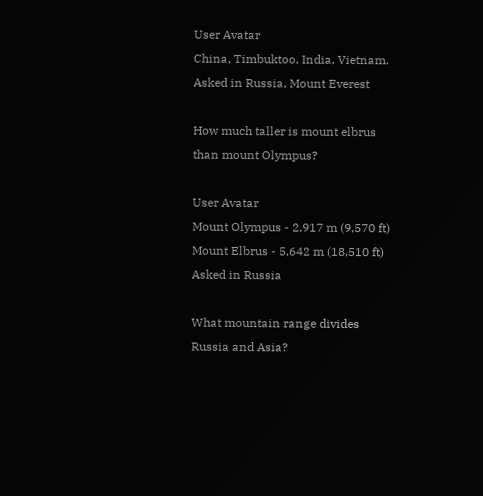User Avatar
China, Timbuktoo, India, Vietnam.
Asked in Russia, Mount Everest

How much taller is mount elbrus than mount Olympus?

User Avatar
Mount Olympus - 2,917 m (9,570 ft) Mount Elbrus - 5,642 m (18,510 ft)
Asked in Russia

What mountain range divides Russia and Asia?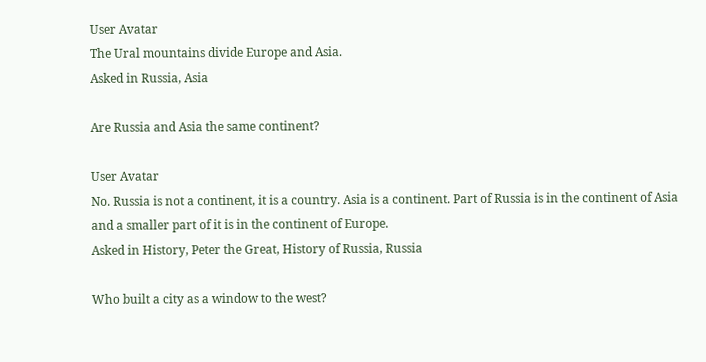User Avatar
The Ural mountains divide Europe and Asia.
Asked in Russia, Asia

Are Russia and Asia the same continent?

User Avatar
No. Russia is not a continent, it is a country. Asia is a continent. Part of Russia is in the continent of Asia and a smaller part of it is in the continent of Europe.
Asked in History, Peter the Great, History of Russia, Russia

Who built a city as a window to the west?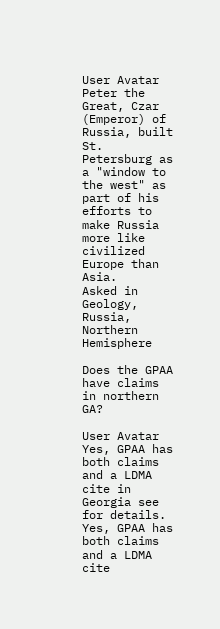User Avatar
Peter the Great, Czar (Emperor) of Russia, built St. Petersburg as a "window to the west" as part of his efforts to make Russia more like civilized Europe than Asia.
Asked in Geology, Russia, Northern Hemisphere

Does the GPAA have claims in northern GA?

User Avatar
Yes, GPAA has both claims and a LDMA cite in Georgia see for details. Yes, GPAA has both claims and a LDMA cite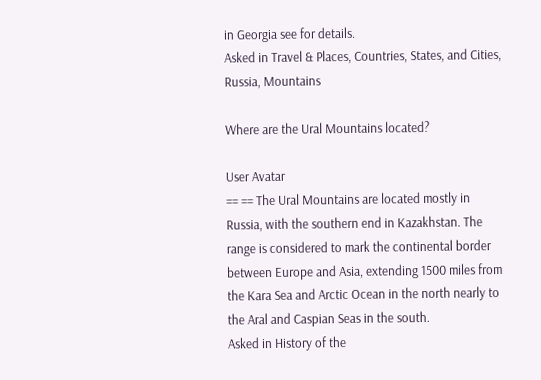in Georgia see for details.
Asked in Travel & Places, Countries, States, and Cities, Russia, Mountains

Where are the Ural Mountains located?

User Avatar
== == The Ural Mountains are located mostly in Russia, with the southern end in Kazakhstan. The range is considered to mark the continental border between Europe and Asia, extending 1500 miles from the Kara Sea and Arctic Ocean in the north nearly to the Aral and Caspian Seas in the south.
Asked in History of the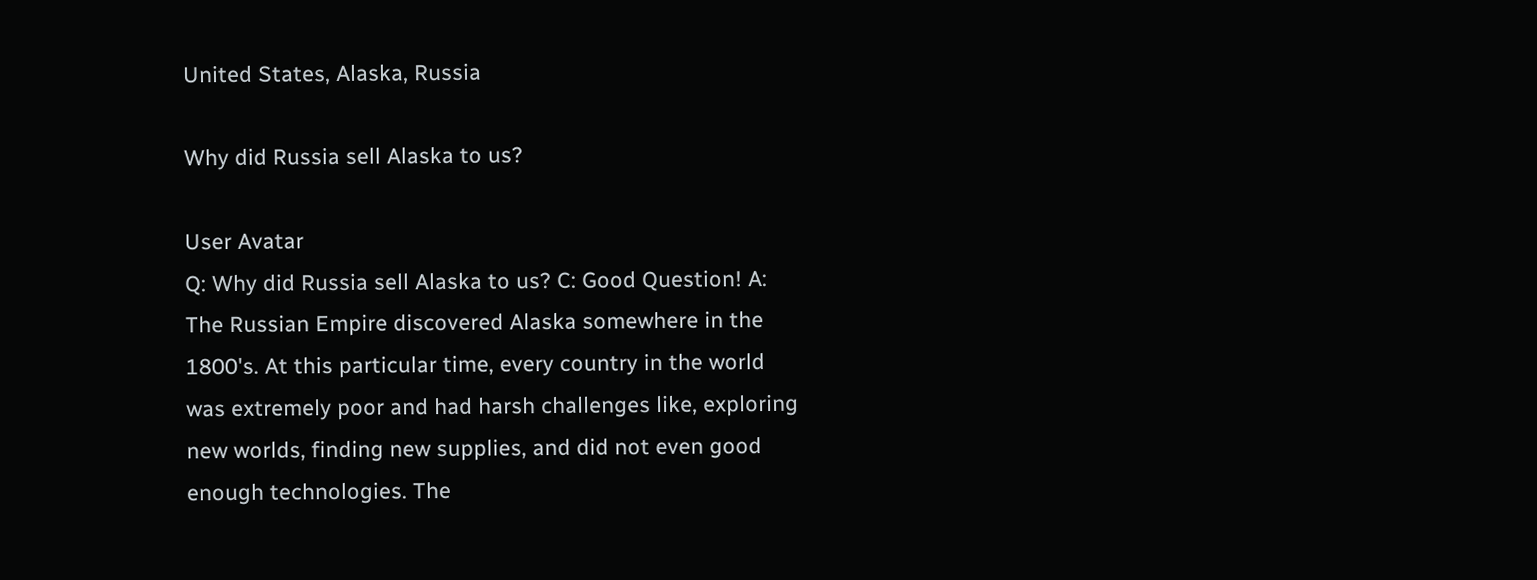United States, Alaska, Russia

Why did Russia sell Alaska to us?

User Avatar
Q: Why did Russia sell Alaska to us? C: Good Question! A: The Russian Empire discovered Alaska somewhere in the 1800's. At this particular time, every country in the world was extremely poor and had harsh challenges like, exploring new worlds, finding new supplies, and did not even good enough technologies. The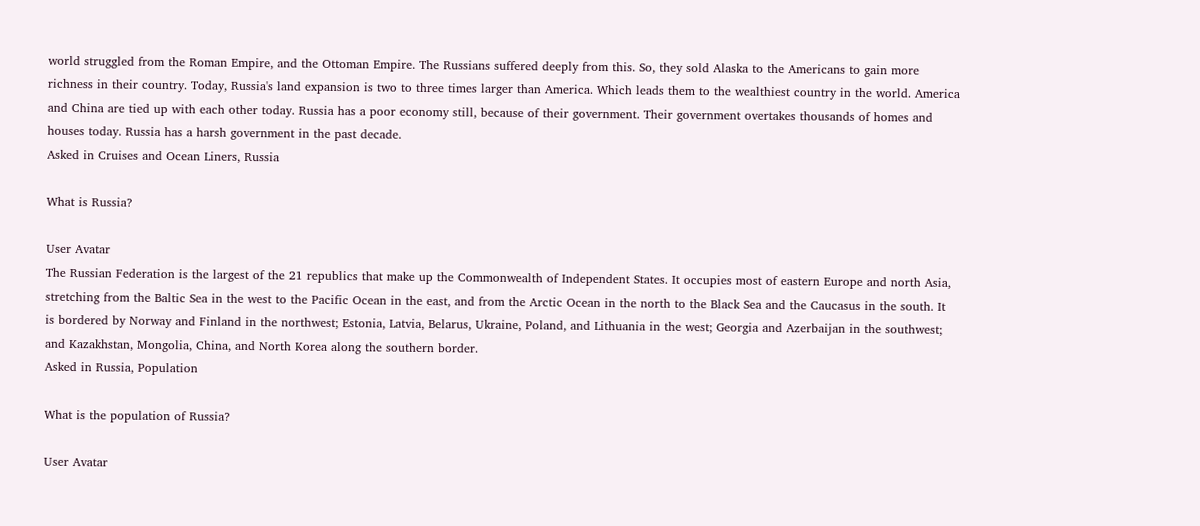world struggled from the Roman Empire, and the Ottoman Empire. The Russians suffered deeply from this. So, they sold Alaska to the Americans to gain more richness in their country. Today, Russia's land expansion is two to three times larger than America. Which leads them to the wealthiest country in the world. America and China are tied up with each other today. Russia has a poor economy still, because of their government. Their government overtakes thousands of homes and houses today. Russia has a harsh government in the past decade.
Asked in Cruises and Ocean Liners, Russia

What is Russia?

User Avatar
The Russian Federation is the largest of the 21 republics that make up the Commonwealth of Independent States. It occupies most of eastern Europe and north Asia, stretching from the Baltic Sea in the west to the Pacific Ocean in the east, and from the Arctic Ocean in the north to the Black Sea and the Caucasus in the south. It is bordered by Norway and Finland in the northwest; Estonia, Latvia, Belarus, Ukraine, Poland, and Lithuania in the west; Georgia and Azerbaijan in the southwest; and Kazakhstan, Mongolia, China, and North Korea along the southern border.
Asked in Russia, Population

What is the population of Russia?

User Avatar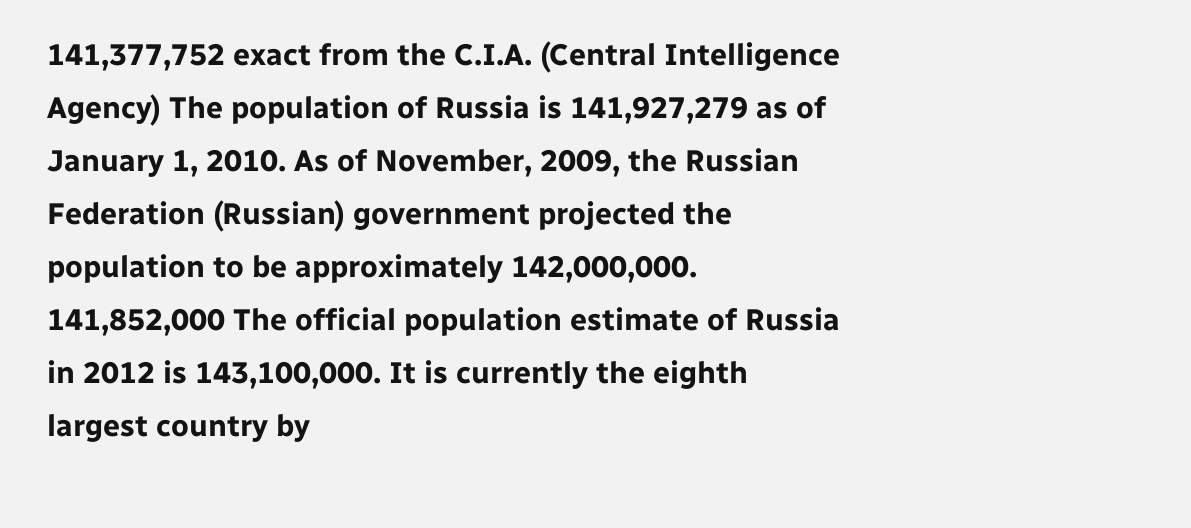141,377,752 exact from the C.I.A. (Central Intelligence Agency) The population of Russia is 141,927,279 as of January 1, 2010. As of November, 2009, the Russian Federation (Russian) government projected the population to be approximately 142,000,000. 141,852,000 The official population estimate of Russia in 2012 is 143,100,000. It is currently the eighth largest country by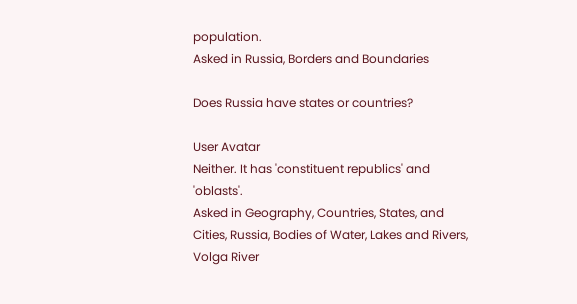population.
Asked in Russia, Borders and Boundaries

Does Russia have states or countries?

User Avatar
Neither. It has 'constituent republics' and 'oblasts'.
Asked in Geography, Countries, States, and Cities, Russia, Bodies of Water, Lakes and Rivers, Volga River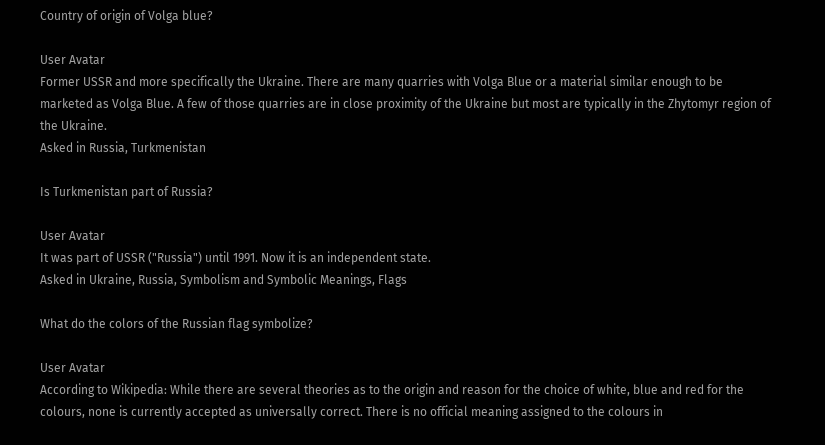Country of origin of Volga blue?

User Avatar
Former USSR and more specifically the Ukraine. There are many quarries with Volga Blue or a material similar enough to be marketed as Volga Blue. A few of those quarries are in close proximity of the Ukraine but most are typically in the Zhytomyr region of the Ukraine.
Asked in Russia, Turkmenistan

Is Turkmenistan part of Russia?

User Avatar
It was part of USSR ("Russia") until 1991. Now it is an independent state.
Asked in Ukraine, Russia, Symbolism and Symbolic Meanings, Flags

What do the colors of the Russian flag symbolize?

User Avatar
According to Wikipedia: While there are several theories as to the origin and reason for the choice of white, blue and red for the colours, none is currently accepted as universally correct. There is no official meaning assigned to the colours in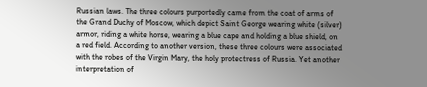Russian laws. The three colours purportedly came from the coat of arms of the Grand Duchy of Moscow, which depict Saint George wearing white (silver) armor, riding a white horse, wearing a blue cape and holding a blue shield, on a red field. According to another version, these three colours were associated with the robes of the Virgin Mary, the holy protectress of Russia. Yet another interpretation of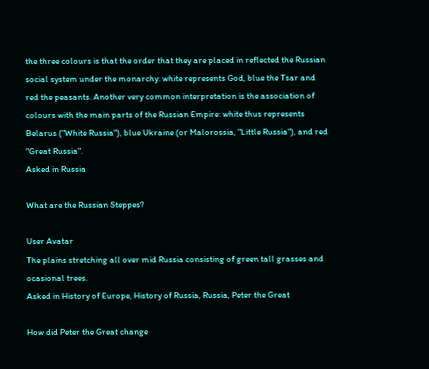the three colours is that the order that they are placed in reflected the Russian social system under the monarchy: white represents God, blue the Tsar and red the peasants. Another very common interpretation is the association of colours with the main parts of the Russian Empire: white thus represents Belarus ("White Russia"), blue Ukraine (or Malorossia, "Little Russia"), and red "Great Russia".
Asked in Russia

What are the Russian Steppes?

User Avatar
The plains stretching all over mid Russia consisting of green tall grasses and ocasional trees.
Asked in History of Europe, History of Russia, Russia, Peter the Great

How did Peter the Great change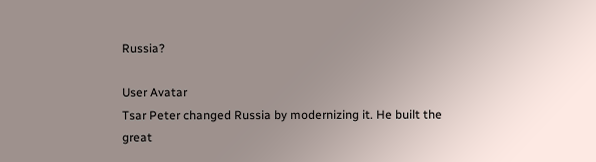Russia?

User Avatar
Tsar Peter changed Russia by modernizing it. He built the great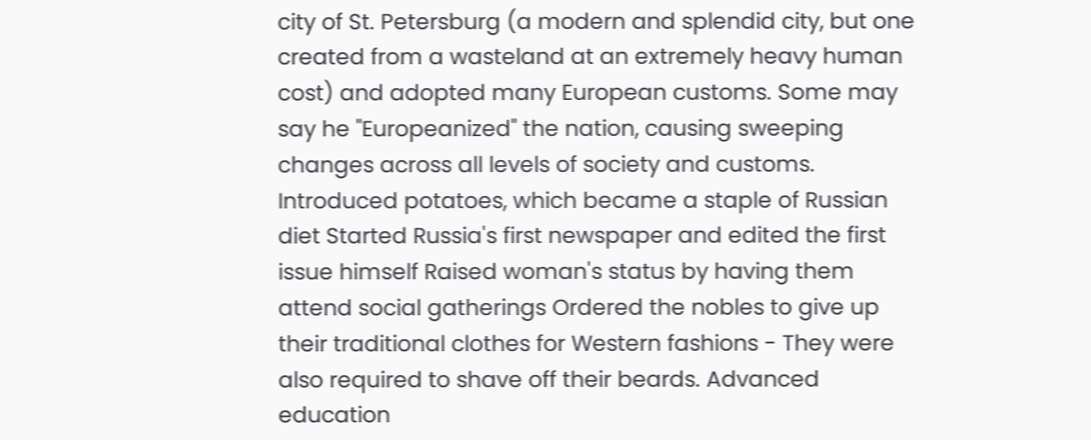city of St. Petersburg (a modern and splendid city, but one created from a wasteland at an extremely heavy human cost) and adopted many European customs. Some may say he "Europeanized" the nation, causing sweeping changes across all levels of society and customs. Introduced potatoes, which became a staple of Russian diet Started Russia's first newspaper and edited the first issue himself Raised woman's status by having them attend social gatherings Ordered the nobles to give up their traditional clothes for Western fashions - They were also required to shave off their beards. Advanced education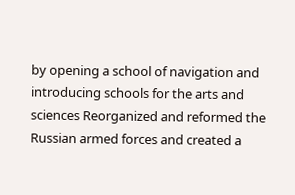by opening a school of navigation and introducing schools for the arts and sciences Reorganized and reformed the Russian armed forces and created a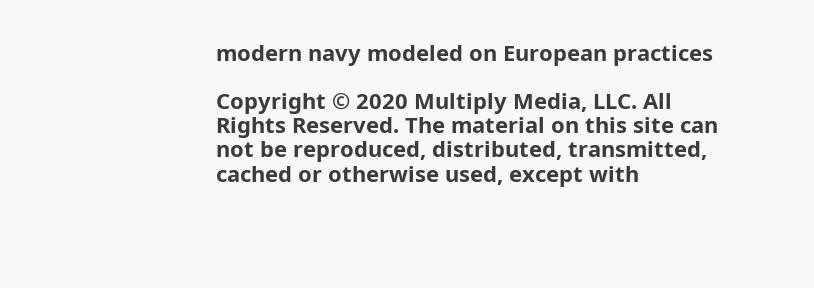modern navy modeled on European practices

Copyright © 2020 Multiply Media, LLC. All Rights Reserved. The material on this site can not be reproduced, distributed, transmitted, cached or otherwise used, except with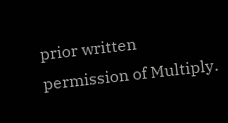prior written permission of Multiply.